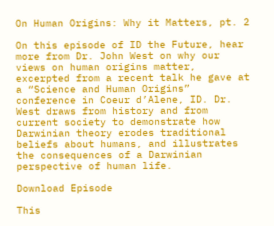On Human Origins: Why it Matters, pt. 2

On this episode of ID the Future, hear more from Dr. John West on why our views on human origins matter, excerpted from a recent talk he gave at a “Science and Human Origins” conference in Coeur d’Alene, ID. Dr. West draws from history and from current society to demonstrate how Darwinian theory erodes traditional beliefs about humans, and illustrates the consequences of a Darwinian perspective of human life.

Download Episode

This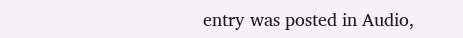entry was posted in Audio,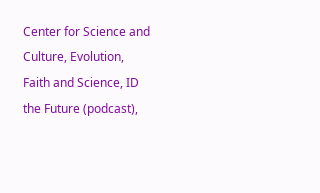Center for Science and Culture, Evolution, Faith and Science, ID the Future (podcast),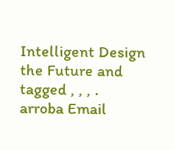Intelligent Design the Future and tagged , , , .
arroba Email